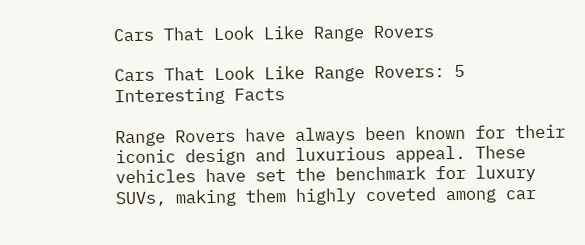Cars That Look Like Range Rovers

Cars That Look Like Range Rovers: 5 Interesting Facts

Range Rovers have always been known for their iconic design and luxurious appeal. These vehicles have set the benchmark for luxury SUVs, making them highly coveted among car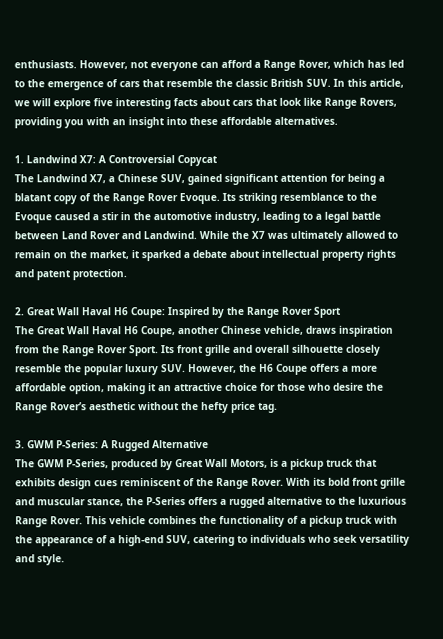enthusiasts. However, not everyone can afford a Range Rover, which has led to the emergence of cars that resemble the classic British SUV. In this article, we will explore five interesting facts about cars that look like Range Rovers, providing you with an insight into these affordable alternatives.

1. Landwind X7: A Controversial Copycat
The Landwind X7, a Chinese SUV, gained significant attention for being a blatant copy of the Range Rover Evoque. Its striking resemblance to the Evoque caused a stir in the automotive industry, leading to a legal battle between Land Rover and Landwind. While the X7 was ultimately allowed to remain on the market, it sparked a debate about intellectual property rights and patent protection.

2. Great Wall Haval H6 Coupe: Inspired by the Range Rover Sport
The Great Wall Haval H6 Coupe, another Chinese vehicle, draws inspiration from the Range Rover Sport. Its front grille and overall silhouette closely resemble the popular luxury SUV. However, the H6 Coupe offers a more affordable option, making it an attractive choice for those who desire the Range Rover’s aesthetic without the hefty price tag.

3. GWM P-Series: A Rugged Alternative
The GWM P-Series, produced by Great Wall Motors, is a pickup truck that exhibits design cues reminiscent of the Range Rover. With its bold front grille and muscular stance, the P-Series offers a rugged alternative to the luxurious Range Rover. This vehicle combines the functionality of a pickup truck with the appearance of a high-end SUV, catering to individuals who seek versatility and style.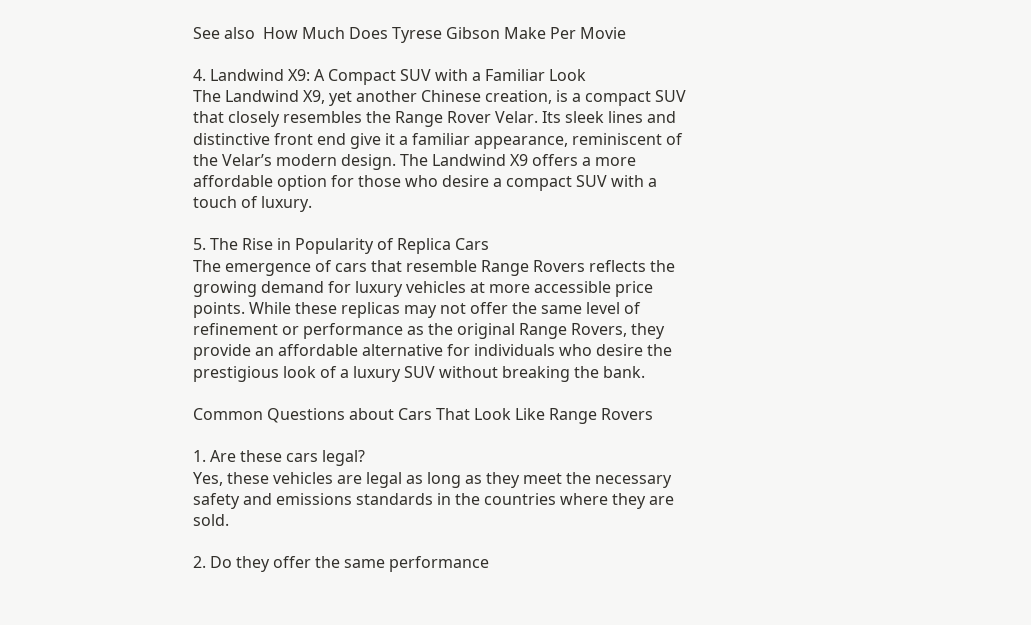See also  How Much Does Tyrese Gibson Make Per Movie

4. Landwind X9: A Compact SUV with a Familiar Look
The Landwind X9, yet another Chinese creation, is a compact SUV that closely resembles the Range Rover Velar. Its sleek lines and distinctive front end give it a familiar appearance, reminiscent of the Velar’s modern design. The Landwind X9 offers a more affordable option for those who desire a compact SUV with a touch of luxury.

5. The Rise in Popularity of Replica Cars
The emergence of cars that resemble Range Rovers reflects the growing demand for luxury vehicles at more accessible price points. While these replicas may not offer the same level of refinement or performance as the original Range Rovers, they provide an affordable alternative for individuals who desire the prestigious look of a luxury SUV without breaking the bank.

Common Questions about Cars That Look Like Range Rovers

1. Are these cars legal?
Yes, these vehicles are legal as long as they meet the necessary safety and emissions standards in the countries where they are sold.

2. Do they offer the same performance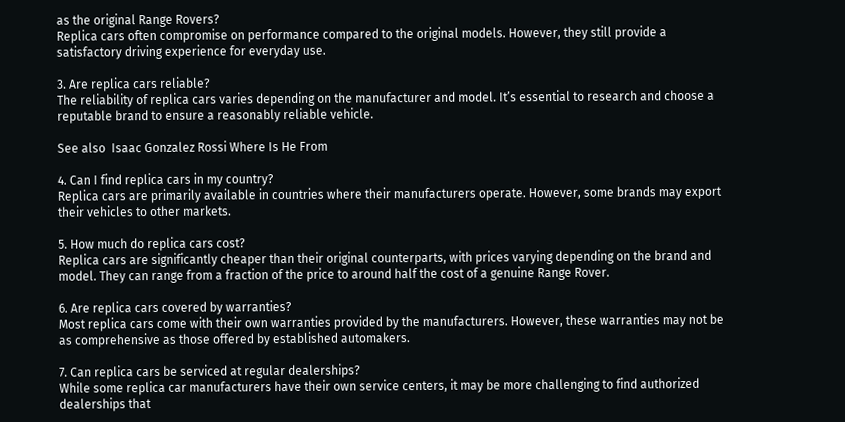as the original Range Rovers?
Replica cars often compromise on performance compared to the original models. However, they still provide a satisfactory driving experience for everyday use.

3. Are replica cars reliable?
The reliability of replica cars varies depending on the manufacturer and model. It’s essential to research and choose a reputable brand to ensure a reasonably reliable vehicle.

See also  Isaac Gonzalez Rossi Where Is He From

4. Can I find replica cars in my country?
Replica cars are primarily available in countries where their manufacturers operate. However, some brands may export their vehicles to other markets.

5. How much do replica cars cost?
Replica cars are significantly cheaper than their original counterparts, with prices varying depending on the brand and model. They can range from a fraction of the price to around half the cost of a genuine Range Rover.

6. Are replica cars covered by warranties?
Most replica cars come with their own warranties provided by the manufacturers. However, these warranties may not be as comprehensive as those offered by established automakers.

7. Can replica cars be serviced at regular dealerships?
While some replica car manufacturers have their own service centers, it may be more challenging to find authorized dealerships that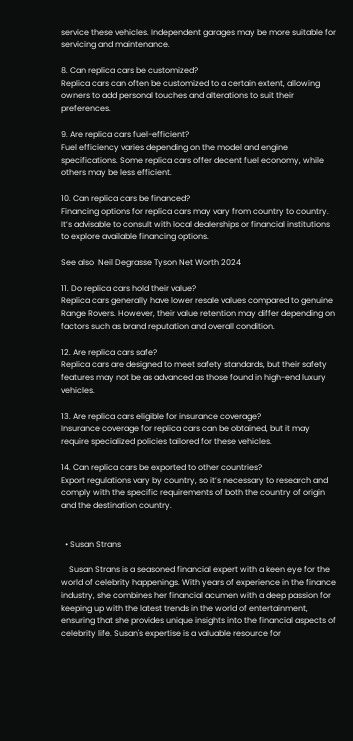service these vehicles. Independent garages may be more suitable for servicing and maintenance.

8. Can replica cars be customized?
Replica cars can often be customized to a certain extent, allowing owners to add personal touches and alterations to suit their preferences.

9. Are replica cars fuel-efficient?
Fuel efficiency varies depending on the model and engine specifications. Some replica cars offer decent fuel economy, while others may be less efficient.

10. Can replica cars be financed?
Financing options for replica cars may vary from country to country. It’s advisable to consult with local dealerships or financial institutions to explore available financing options.

See also  Neil Degrasse Tyson Net Worth 2024

11. Do replica cars hold their value?
Replica cars generally have lower resale values compared to genuine Range Rovers. However, their value retention may differ depending on factors such as brand reputation and overall condition.

12. Are replica cars safe?
Replica cars are designed to meet safety standards, but their safety features may not be as advanced as those found in high-end luxury vehicles.

13. Are replica cars eligible for insurance coverage?
Insurance coverage for replica cars can be obtained, but it may require specialized policies tailored for these vehicles.

14. Can replica cars be exported to other countries?
Export regulations vary by country, so it’s necessary to research and comply with the specific requirements of both the country of origin and the destination country.


  • Susan Strans

    Susan Strans is a seasoned financial expert with a keen eye for the world of celebrity happenings. With years of experience in the finance industry, she combines her financial acumen with a deep passion for keeping up with the latest trends in the world of entertainment, ensuring that she provides unique insights into the financial aspects of celebrity life. Susan's expertise is a valuable resource for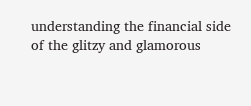understanding the financial side of the glitzy and glamorous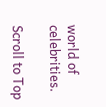world of celebrities.

Scroll to Top